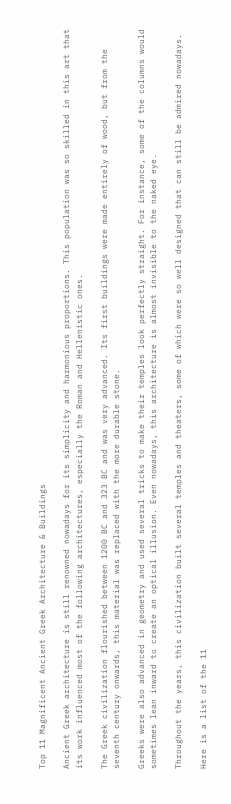Top 11 Magnificent Ancient Greek Architecture & Buildings

Ancient Greek architecture is still renowned nowadays for its simplicity and harmonious proportions. This population was so skilled in this art that its work influenced most of the following architectures, especially the Roman and Hellenistic ones.

The Greek civilization flourished between 1200 BC and 323 BC and was very advanced. Its first buildings were made entirely of wood, but from the seventh century onwards, this material was replaced with the more durable stone.

Greeks were also advanced in geometry and used several tricks to make their temples look perfectly straight. For instance, some of the columns would sometimes lean inward to create an optical illusion. Even nowadays, this architecture is almost invisible to the naked eye.

Throughout the years, this civilization built several temples and theaters, some of which were so well designed that can still be admired nowadays.

Here is a list of the 11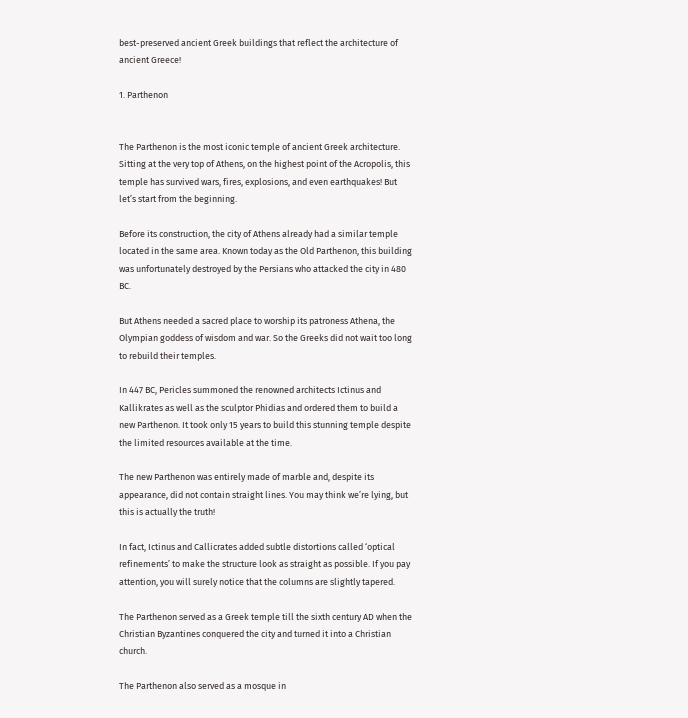best-preserved ancient Greek buildings that reflect the architecture of ancient Greece!

1. Parthenon


The Parthenon is the most iconic temple of ancient Greek architecture. Sitting at the very top of Athens, on the highest point of the Acropolis, this temple has survived wars, fires, explosions, and even earthquakes! But let’s start from the beginning.

Before its construction, the city of Athens already had a similar temple located in the same area. Known today as the Old Parthenon, this building was unfortunately destroyed by the Persians who attacked the city in 480 BC.

But Athens needed a sacred place to worship its patroness Athena, the Olympian goddess of wisdom and war. So the Greeks did not wait too long to rebuild their temples.

In 447 BC, Pericles summoned the renowned architects Ictinus and Kallikrates as well as the sculptor Phidias and ordered them to build a new Parthenon. It took only 15 years to build this stunning temple despite the limited resources available at the time.

The new Parthenon was entirely made of marble and, despite its appearance, did not contain straight lines. You may think we’re lying, but this is actually the truth!

In fact, Ictinus and Callicrates added subtle distortions called ‘optical refinements’ to make the structure look as straight as possible. If you pay attention, you will surely notice that the columns are slightly tapered.

The Parthenon served as a Greek temple till the sixth century AD when the Christian Byzantines conquered the city and turned it into a Christian church.

The Parthenon also served as a mosque in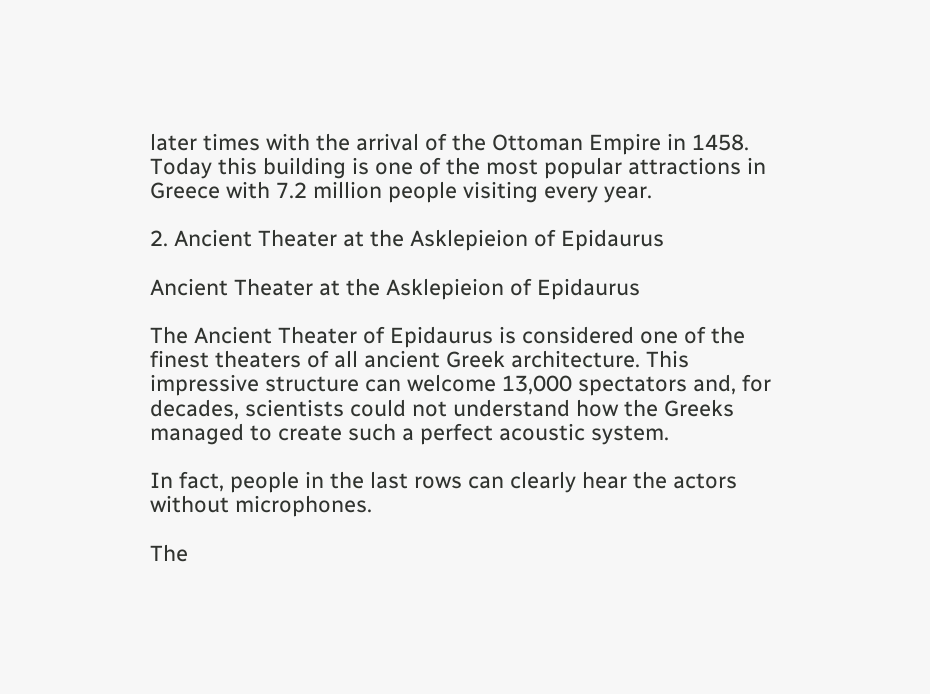later times with the arrival of the Ottoman Empire in 1458. Today this building is one of the most popular attractions in Greece with 7.2 million people visiting every year.

2. Ancient Theater at the Asklepieion of Epidaurus

Ancient Theater at the Asklepieion of Epidaurus

The Ancient Theater of Epidaurus is considered one of the finest theaters of all ancient Greek architecture. This impressive structure can welcome 13,000 spectators and, for decades, scientists could not understand how the Greeks managed to create such a perfect acoustic system.

In fact, people in the last rows can clearly hear the actors without microphones.

The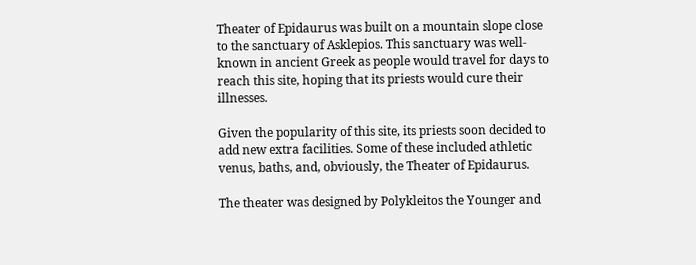Theater of Epidaurus was built on a mountain slope close to the sanctuary of Asklepios. This sanctuary was well-known in ancient Greek as people would travel for days to reach this site, hoping that its priests would cure their illnesses.

Given the popularity of this site, its priests soon decided to add new extra facilities. Some of these included athletic venus, baths, and, obviously, the Theater of Epidaurus.

The theater was designed by Polykleitos the Younger and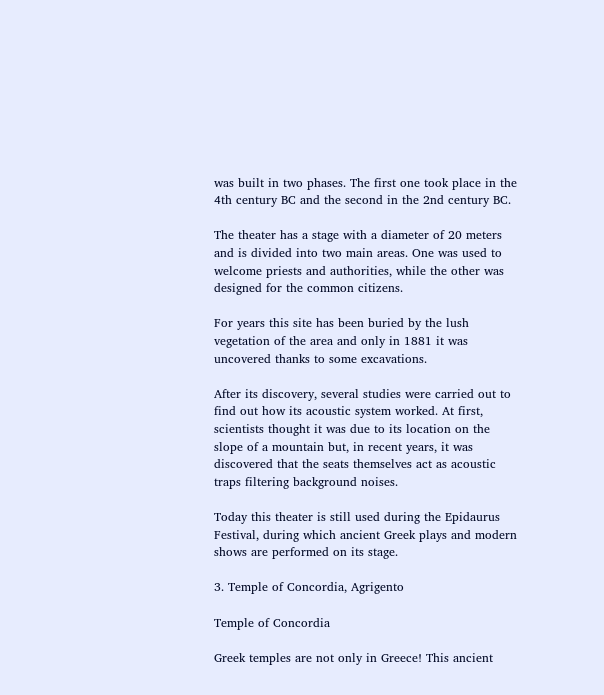was built in two phases. The first one took place in the 4th century BC and the second in the 2nd century BC.

The theater has a stage with a diameter of 20 meters and is divided into two main areas. One was used to welcome priests and authorities, while the other was designed for the common citizens.

For years this site has been buried by the lush vegetation of the area and only in 1881 it was uncovered thanks to some excavations.

After its discovery, several studies were carried out to find out how its acoustic system worked. At first, scientists thought it was due to its location on the slope of a mountain but, in recent years, it was discovered that the seats themselves act as acoustic traps filtering background noises.

Today this theater is still used during the Epidaurus Festival, during which ancient Greek plays and modern shows are performed on its stage.

3. Temple of Concordia, Agrigento

Temple of Concordia

Greek temples are not only in Greece! This ancient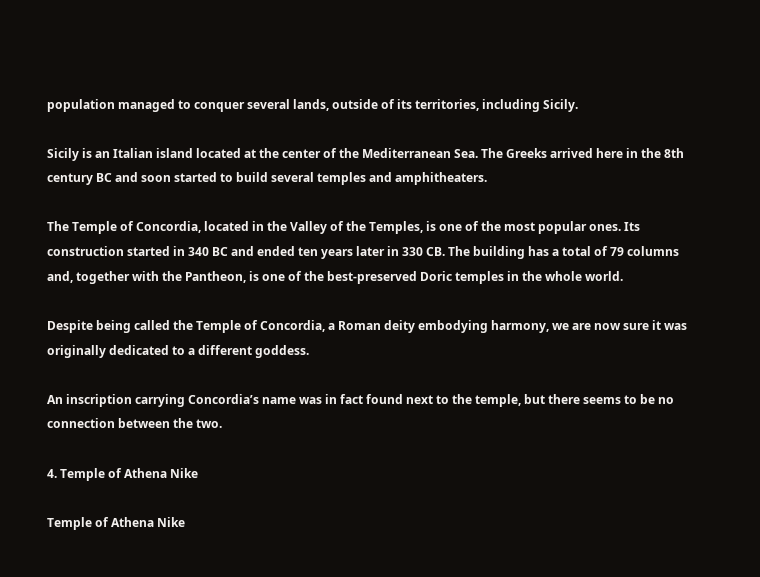population managed to conquer several lands, outside of its territories, including Sicily.

Sicily is an Italian island located at the center of the Mediterranean Sea. The Greeks arrived here in the 8th century BC and soon started to build several temples and amphitheaters.

The Temple of Concordia, located in the Valley of the Temples, is one of the most popular ones. Its construction started in 340 BC and ended ten years later in 330 CB. The building has a total of 79 columns and, together with the Pantheon, is one of the best-preserved Doric temples in the whole world.

Despite being called the Temple of Concordia, a Roman deity embodying harmony, we are now sure it was originally dedicated to a different goddess.

An inscription carrying Concordia’s name was in fact found next to the temple, but there seems to be no connection between the two.

4. Temple of Athena Nike

Temple of Athena Nike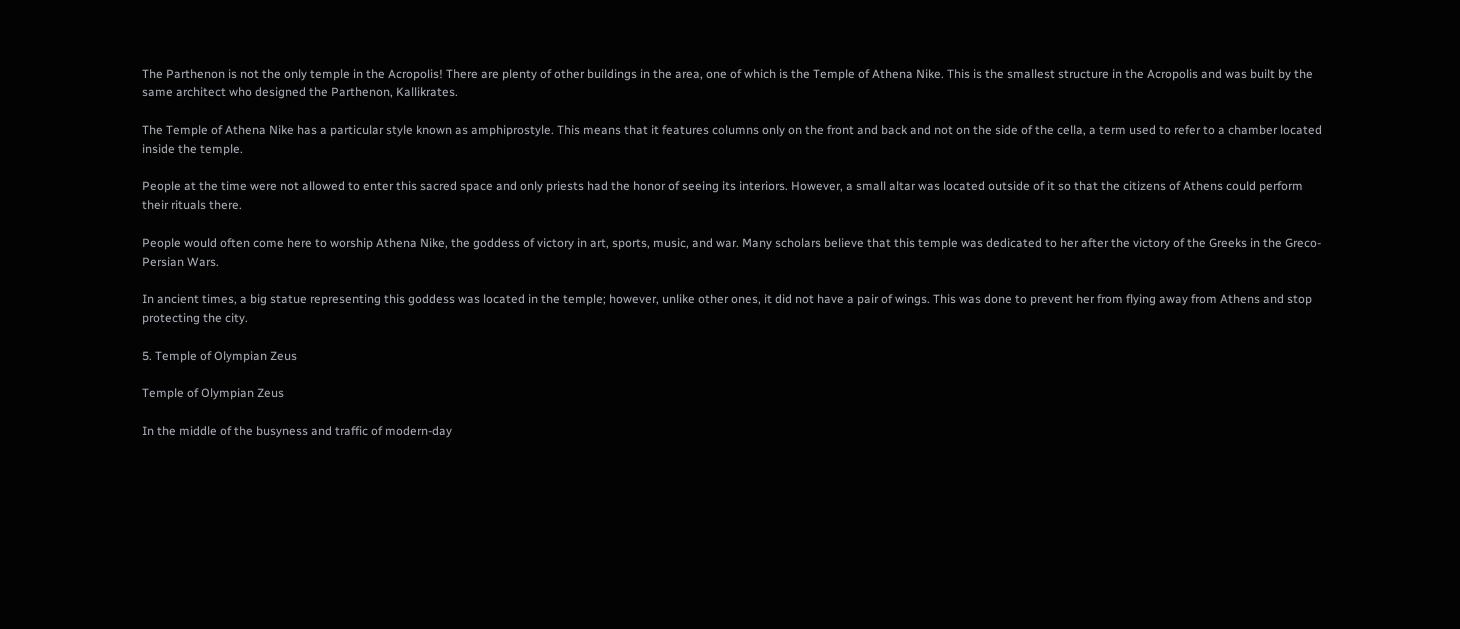The Parthenon is not the only temple in the Acropolis! There are plenty of other buildings in the area, one of which is the Temple of Athena Nike. This is the smallest structure in the Acropolis and was built by the same architect who designed the Parthenon, Kallikrates.

The Temple of Athena Nike has a particular style known as amphiprostyle. This means that it features columns only on the front and back and not on the side of the cella, a term used to refer to a chamber located inside the temple.

People at the time were not allowed to enter this sacred space and only priests had the honor of seeing its interiors. However, a small altar was located outside of it so that the citizens of Athens could perform their rituals there.

People would often come here to worship Athena Nike, the goddess of victory in art, sports, music, and war. Many scholars believe that this temple was dedicated to her after the victory of the Greeks in the Greco-Persian Wars.

In ancient times, a big statue representing this goddess was located in the temple; however, unlike other ones, it did not have a pair of wings. This was done to prevent her from flying away from Athens and stop protecting the city.

5. Temple of Olympian Zeus

Temple of Olympian Zeus

In the middle of the busyness and traffic of modern-day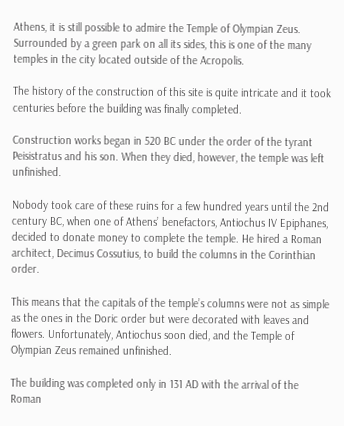Athens, it is still possible to admire the Temple of Olympian Zeus. Surrounded by a green park on all its sides, this is one of the many temples in the city located outside of the Acropolis.

The history of the construction of this site is quite intricate and it took centuries before the building was finally completed.

Construction works began in 520 BC under the order of the tyrant Peisistratus and his son. When they died, however, the temple was left unfinished.

Nobody took care of these ruins for a few hundred years until the 2nd century BC, when one of Athens’ benefactors, Antiochus IV Epiphanes, decided to donate money to complete the temple. He hired a Roman architect, Decimus Cossutius, to build the columns in the Corinthian order.

This means that the capitals of the temple’s columns were not as simple as the ones in the Doric order but were decorated with leaves and flowers. Unfortunately, Antiochus soon died, and the Temple of Olympian Zeus remained unfinished.

The building was completed only in 131 AD with the arrival of the Roman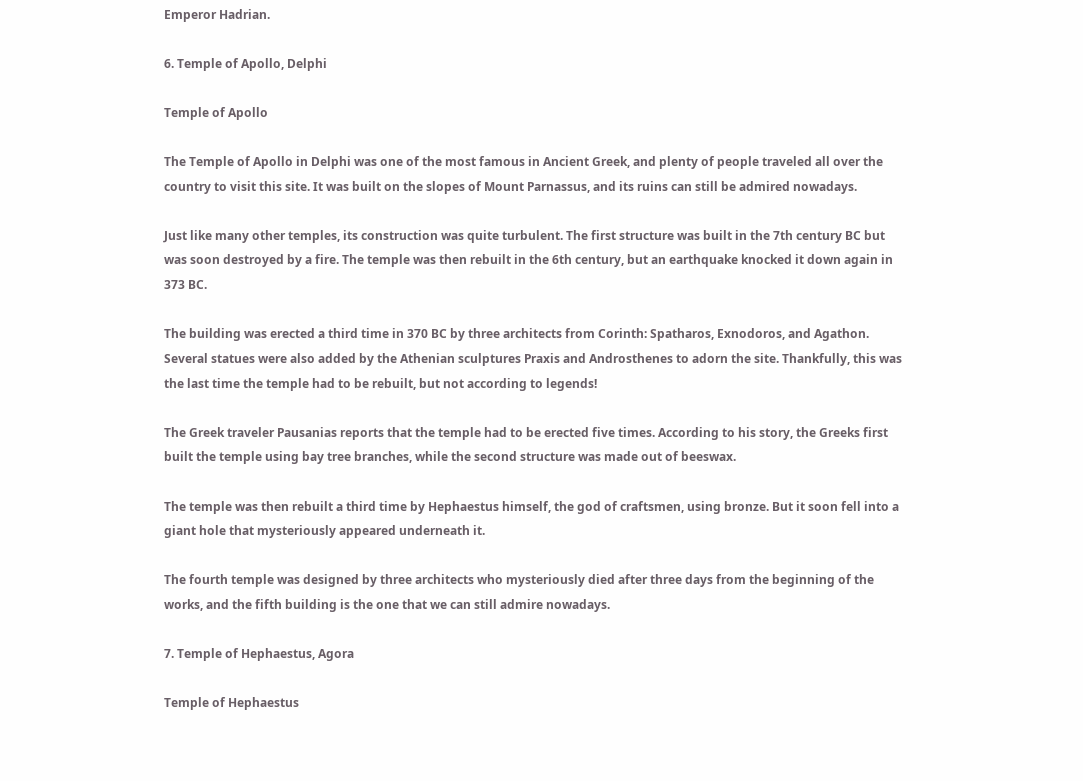Emperor Hadrian.

6. Temple of Apollo, Delphi

Temple of Apollo

The Temple of Apollo in Delphi was one of the most famous in Ancient Greek, and plenty of people traveled all over the country to visit this site. It was built on the slopes of Mount Parnassus, and its ruins can still be admired nowadays.

Just like many other temples, its construction was quite turbulent. The first structure was built in the 7th century BC but was soon destroyed by a fire. The temple was then rebuilt in the 6th century, but an earthquake knocked it down again in 373 BC.

The building was erected a third time in 370 BC by three architects from Corinth: Spatharos, Exnodoros, and Agathon. Several statues were also added by the Athenian sculptures Praxis and Androsthenes to adorn the site. Thankfully, this was the last time the temple had to be rebuilt, but not according to legends!

The Greek traveler Pausanias reports that the temple had to be erected five times. According to his story, the Greeks first built the temple using bay tree branches, while the second structure was made out of beeswax.

The temple was then rebuilt a third time by Hephaestus himself, the god of craftsmen, using bronze. But it soon fell into a giant hole that mysteriously appeared underneath it.

The fourth temple was designed by three architects who mysteriously died after three days from the beginning of the works, and the fifth building is the one that we can still admire nowadays.

7. Temple of Hephaestus, Agora

Temple of Hephaestus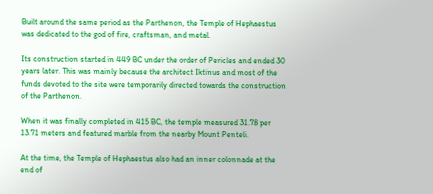Built around the same period as the Parthenon, the Temple of Hephaestus was dedicated to the god of fire, craftsman, and metal.

Its construction started in 449 BC under the order of Pericles and ended 30 years later. This was mainly because the architect Iktinus and most of the funds devoted to the site were temporarily directed towards the construction of the Parthenon.

When it was finally completed in 415 BC, the temple measured 31.78 per 13.71 meters and featured marble from the nearby Mount Penteli.

At the time, the Temple of Hephaestus also had an inner colonnade at the end of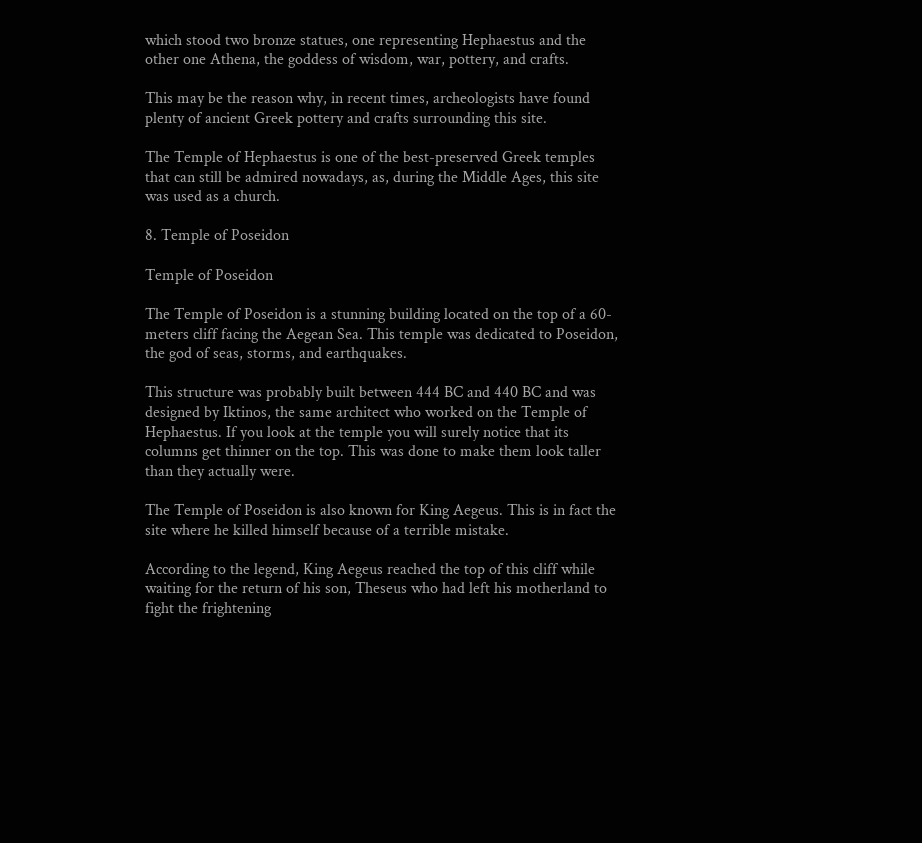which stood two bronze statues, one representing Hephaestus and the other one Athena, the goddess of wisdom, war, pottery, and crafts.

This may be the reason why, in recent times, archeologists have found plenty of ancient Greek pottery and crafts surrounding this site.

The Temple of Hephaestus is one of the best-preserved Greek temples that can still be admired nowadays, as, during the Middle Ages, this site was used as a church.

8. Temple of Poseidon

Temple of Poseidon

The Temple of Poseidon is a stunning building located on the top of a 60-meters cliff facing the Aegean Sea. This temple was dedicated to Poseidon, the god of seas, storms, and earthquakes.

This structure was probably built between 444 BC and 440 BC and was designed by Iktinos, the same architect who worked on the Temple of Hephaestus. If you look at the temple you will surely notice that its columns get thinner on the top. This was done to make them look taller than they actually were.

The Temple of Poseidon is also known for King Aegeus. This is in fact the site where he killed himself because of a terrible mistake.

According to the legend, King Aegeus reached the top of this cliff while waiting for the return of his son, Theseus who had left his motherland to fight the frightening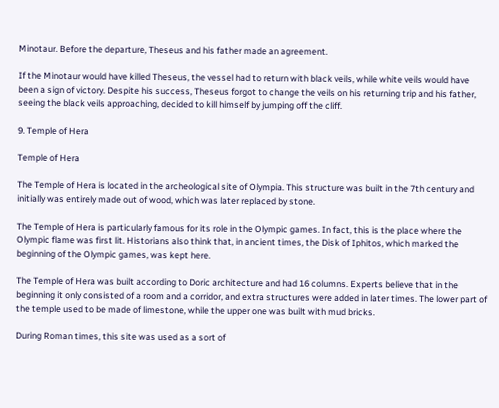Minotaur. Before the departure, Theseus and his father made an agreement.

If the Minotaur would have killed Theseus, the vessel had to return with black veils, while white veils would have been a sign of victory. Despite his success, Theseus forgot to change the veils on his returning trip and his father, seeing the black veils approaching, decided to kill himself by jumping off the cliff.

9. Temple of Hera

Temple of Hera

The Temple of Hera is located in the archeological site of Olympia. This structure was built in the 7th century and initially was entirely made out of wood, which was later replaced by stone.

The Temple of Hera is particularly famous for its role in the Olympic games. In fact, this is the place where the Olympic flame was first lit. Historians also think that, in ancient times, the Disk of Iphitos, which marked the beginning of the Olympic games, was kept here.

The Temple of Hera was built according to Doric architecture and had 16 columns. Experts believe that in the beginning it only consisted of a room and a corridor, and extra structures were added in later times. The lower part of the temple used to be made of limestone, while the upper one was built with mud bricks.

During Roman times, this site was used as a sort of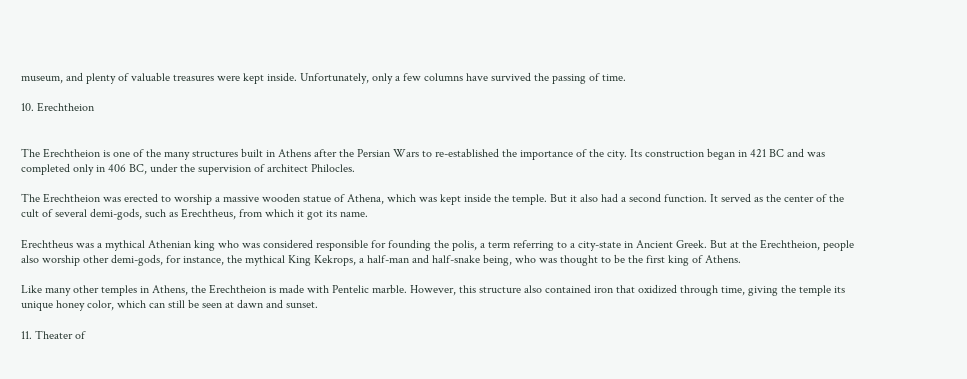museum, and plenty of valuable treasures were kept inside. Unfortunately, only a few columns have survived the passing of time.

10. Erechtheion


The Erechtheion is one of the many structures built in Athens after the Persian Wars to re-established the importance of the city. Its construction began in 421 BC and was completed only in 406 BC, under the supervision of architect Philocles.

The Erechtheion was erected to worship a massive wooden statue of Athena, which was kept inside the temple. But it also had a second function. It served as the center of the cult of several demi-gods, such as Erechtheus, from which it got its name.

Erechtheus was a mythical Athenian king who was considered responsible for founding the polis, a term referring to a city-state in Ancient Greek. But at the Erechtheion, people also worship other demi-gods, for instance, the mythical King Kekrops, a half-man and half-snake being, who was thought to be the first king of Athens.

Like many other temples in Athens, the Erechtheion is made with Pentelic marble. However, this structure also contained iron that oxidized through time, giving the temple its unique honey color, which can still be seen at dawn and sunset.

11. Theater of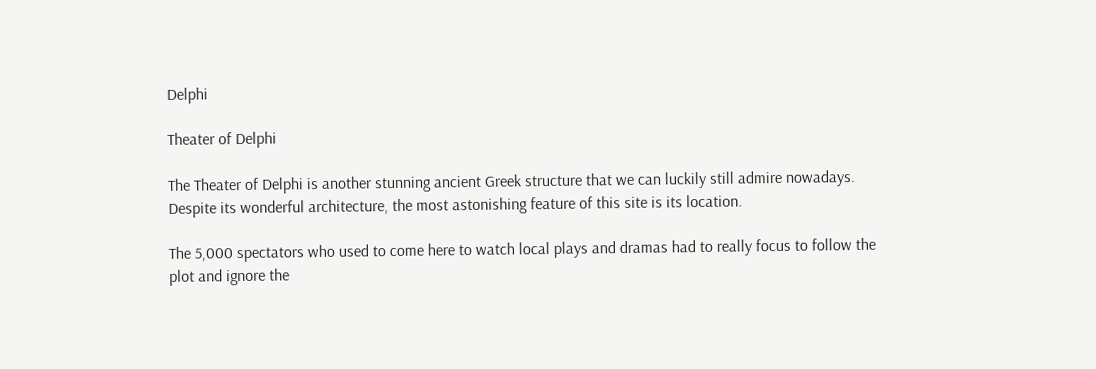Delphi

Theater of Delphi

The Theater of Delphi is another stunning ancient Greek structure that we can luckily still admire nowadays. Despite its wonderful architecture, the most astonishing feature of this site is its location.

The 5,000 spectators who used to come here to watch local plays and dramas had to really focus to follow the plot and ignore the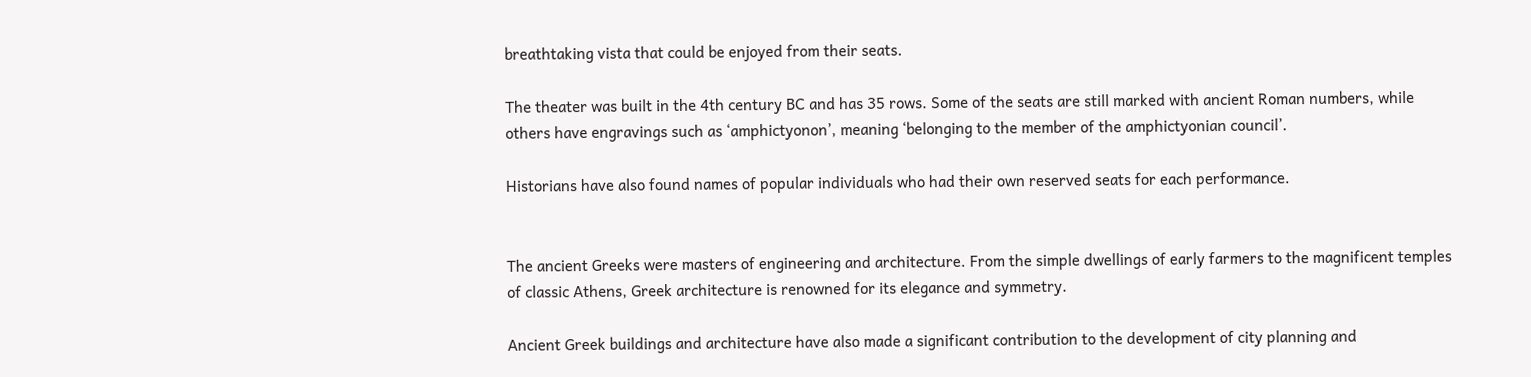breathtaking vista that could be enjoyed from their seats.

The theater was built in the 4th century BC and has 35 rows. Some of the seats are still marked with ancient Roman numbers, while others have engravings such as ‘amphictyonon’, meaning ‘belonging to the member of the amphictyonian council’.

Historians have also found names of popular individuals who had their own reserved seats for each performance.


The ancient Greeks were masters of engineering and architecture. From the simple dwellings of early farmers to the magnificent temples of classic Athens, Greek architecture is renowned for its elegance and symmetry.

Ancient Greek buildings and architecture have also made a significant contribution to the development of city planning and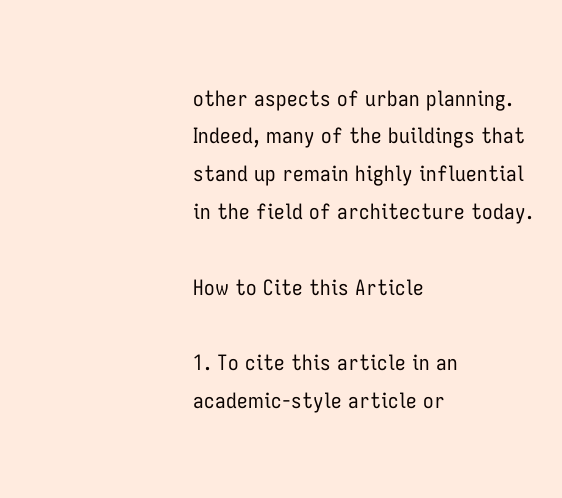other aspects of urban planning. Indeed, many of the buildings that stand up remain highly influential in the field of architecture today.

How to Cite this Article

1. To cite this article in an academic-style article or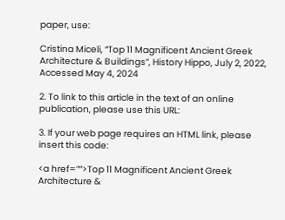paper, use:

Cristina Miceli, “Top 11 Magnificent Ancient Greek Architecture & Buildings”, History Hippo, July 2, 2022, Accessed May 4, 2024

2. To link to this article in the text of an online publication, please use this URL:

3. If your web page requires an HTML link, please insert this code:

<a href=””>Top 11 Magnificent Ancient Greek Architecture &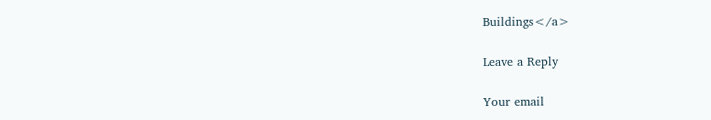Buildings</a>

Leave a Reply

Your email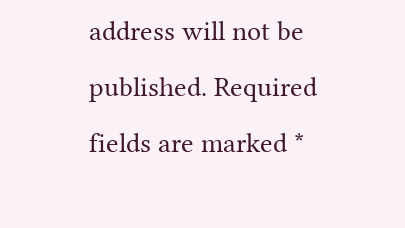address will not be published. Required fields are marked *